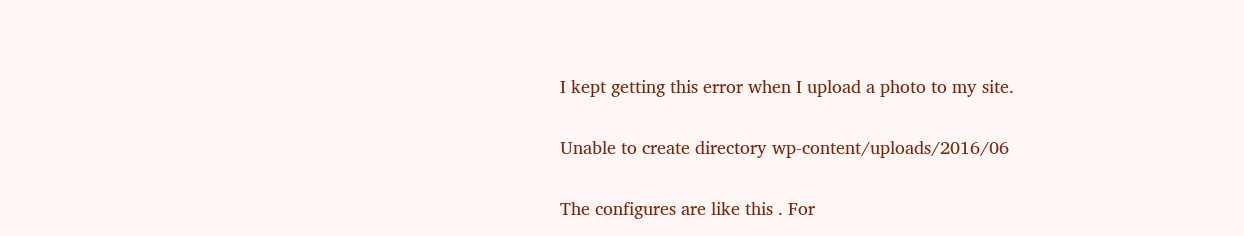I kept getting this error when I upload a photo to my site.

Unable to create directory wp-content/uploads/2016/06

The configures are like this . For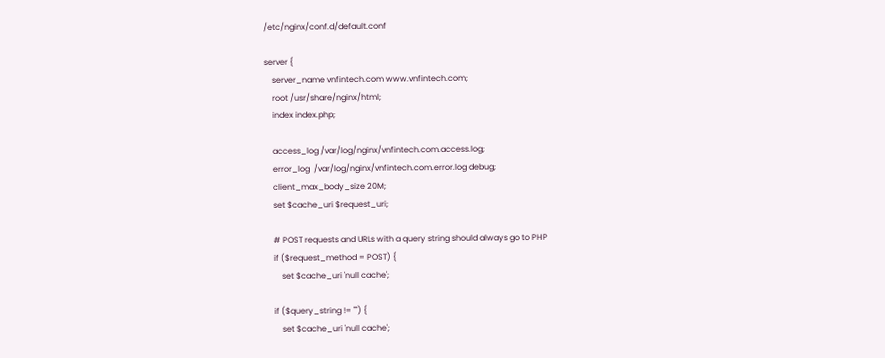/etc/nginx/conf.d/default.conf

server {
    server_name vnfintech.com www.vnfintech.com;
    root /usr/share/nginx/html;
    index index.php;

    access_log /var/log/nginx/vnfintech.com.access.log;
    error_log  /var/log/nginx/vnfintech.com.error.log debug;
    client_max_body_size 20M;
    set $cache_uri $request_uri;

    # POST requests and URLs with a query string should always go to PHP
    if ($request_method = POST) {
        set $cache_uri 'null cache';

    if ($query_string != "") {
        set $cache_uri 'null cache';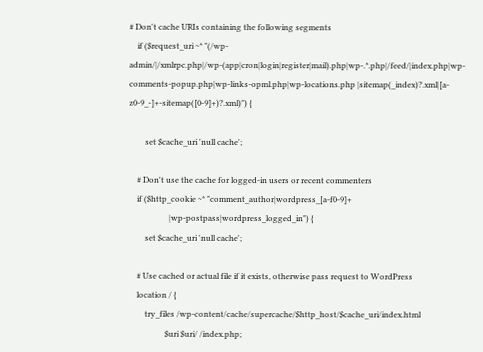# Don't cache URIs containing the following segments
    if ($request_uri ~* "(/wp-admin/|/xmlrpc.php|/wp-(app|cron|login|register|mail).php|wp-.*.php|/feed/|index.php|wp-comments-popup.php|wp-links-opml.php|wp-locations.php |sitemap(_index)?.xml|[a-z0-9_-]+-sitemap([0-9]+)?.xml)") {

        set $cache_uri 'null cache';

    # Don't use the cache for logged-in users or recent commenters
    if ($http_cookie ~* "comment_author|wordpress_[a-f0-9]+
                    |wp-postpass|wordpress_logged_in") {
        set $cache_uri 'null cache';

    # Use cached or actual file if it exists, otherwise pass request to WordPress
    location / {
        try_files /wp-content/cache/supercache/$http_host/$cache_uri/index.html
                  $uri $uri/ /index.php;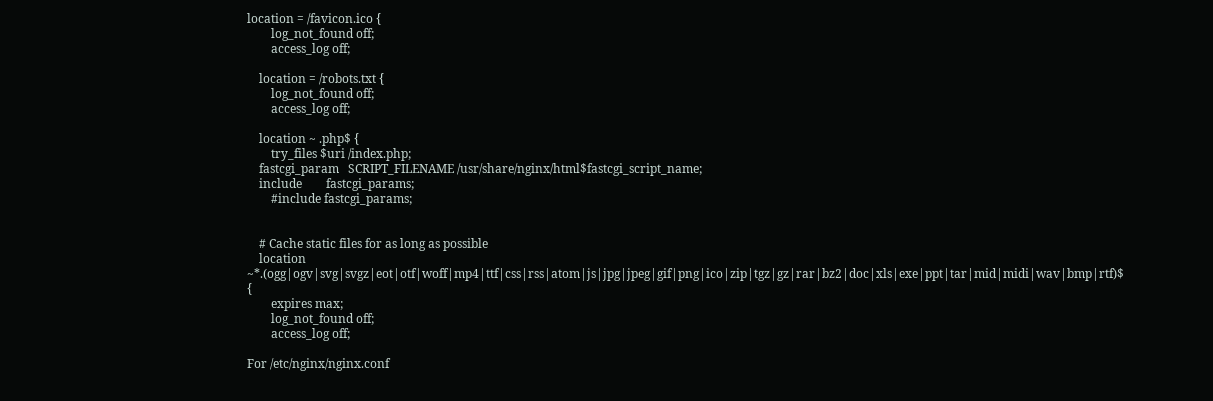location = /favicon.ico {
        log_not_found off;
        access_log off;

    location = /robots.txt {
        log_not_found off;
        access_log off;

    location ~ .php$ {
        try_files $uri /index.php;
    fastcgi_param   SCRIPT_FILENAME /usr/share/nginx/html$fastcgi_script_name;
    include        fastcgi_params;
        #include fastcgi_params;


    # Cache static files for as long as possible
    location ~*.(ogg|ogv|svg|svgz|eot|otf|woff|mp4|ttf|css|rss|atom|js|jpg|jpeg|gif|png|ico|zip|tgz|gz|rar|bz2|doc|xls|exe|ppt|tar|mid|midi|wav|bmp|rtf)$ {
        expires max;
        log_not_found off;
        access_log off;

For /etc/nginx/nginx.conf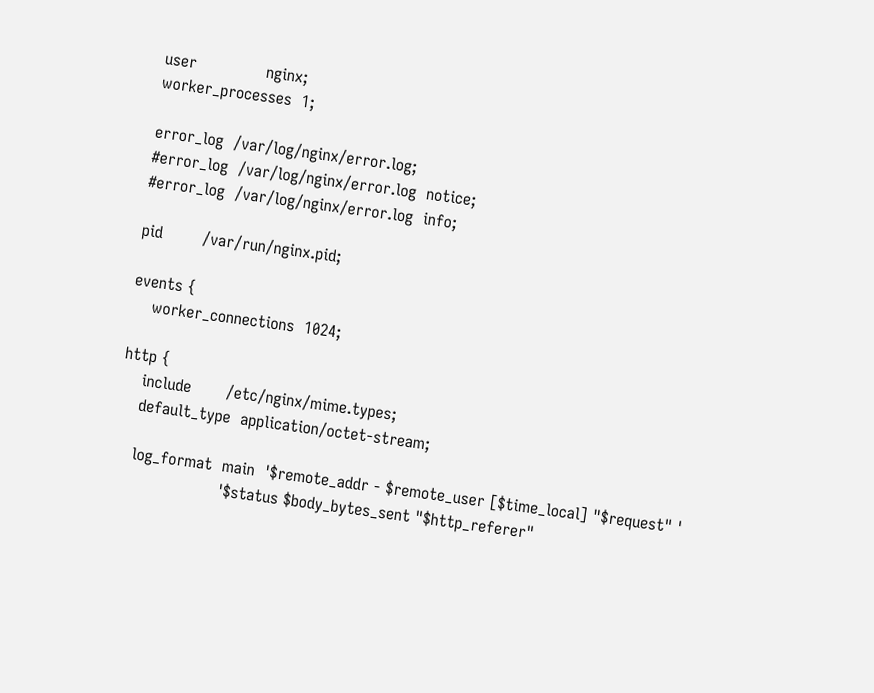user              nginx;
worker_processes  1;

error_log  /var/log/nginx/error.log;
#error_log  /var/log/nginx/error.log  notice;
#error_log  /var/log/nginx/error.log  info;

pid        /var/run/nginx.pid;

events {
    worker_connections  1024;

http {
    include       /etc/nginx/mime.types;
    default_type  application/octet-stream;

    log_format  main  '$remote_addr - $remote_user [$time_local] "$request" '
                      '$status $body_bytes_sent "$http_referer"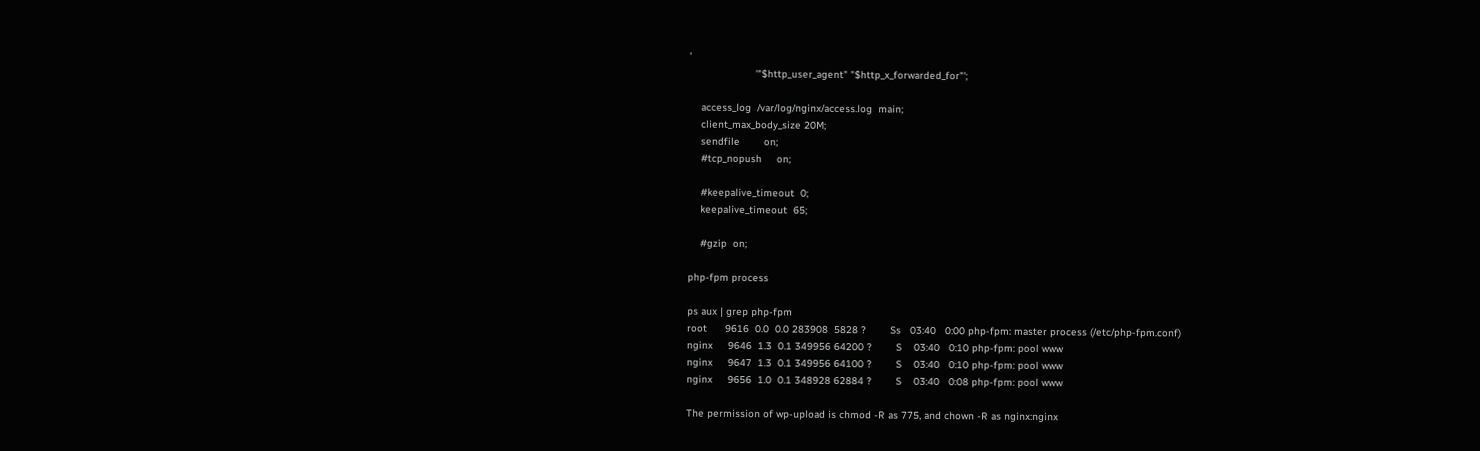'
                      '"$http_user_agent" "$http_x_forwarded_for"';

    access_log  /var/log/nginx/access.log  main;
    client_max_body_size 20M;
    sendfile        on;
    #tcp_nopush     on;

    #keepalive_timeout  0;
    keepalive_timeout  65;

    #gzip  on;

php-fpm process

ps aux | grep php-fpm
root      9616  0.0  0.0 283908  5828 ?        Ss   03:40   0:00 php-fpm: master process (/etc/php-fpm.conf)
nginx     9646  1.3  0.1 349956 64200 ?        S    03:40   0:10 php-fpm: pool www
nginx     9647  1.3  0.1 349956 64100 ?        S    03:40   0:10 php-fpm: pool www
nginx     9656  1.0  0.1 348928 62884 ?        S    03:40   0:08 php-fpm: pool www

The permission of wp-upload is chmod -R as 775, and chown -R as nginx:nginx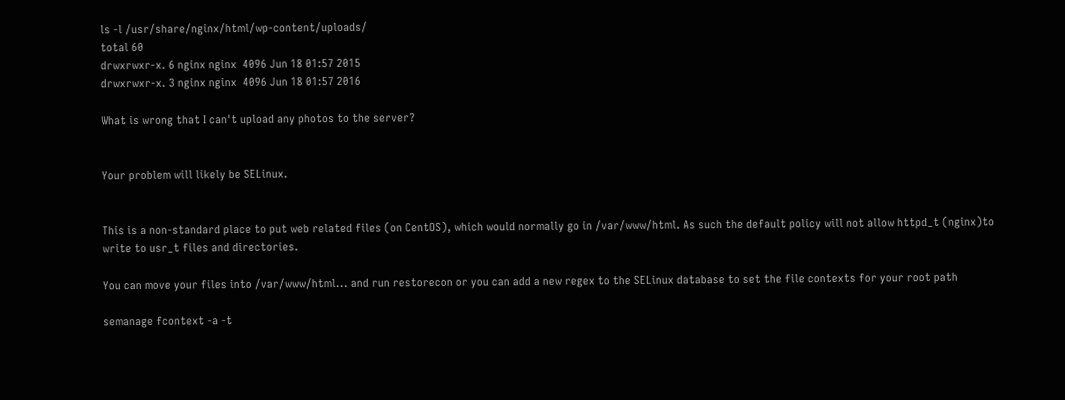ls -l /usr/share/nginx/html/wp-content/uploads/
total 60
drwxrwxr-x. 6 nginx nginx  4096 Jun 18 01:57 2015
drwxrwxr-x. 3 nginx nginx  4096 Jun 18 01:57 2016

What is wrong that I can't upload any photos to the server?


Your problem will likely be SELinux.


This is a non-standard place to put web related files (on CentOS), which would normally go in /var/www/html. As such the default policy will not allow httpd_t (nginx)to write to usr_t files and directories.

You can move your files into /var/www/html... and run restorecon or you can add a new regex to the SELinux database to set the file contexts for your root path

semanage fcontext -a -t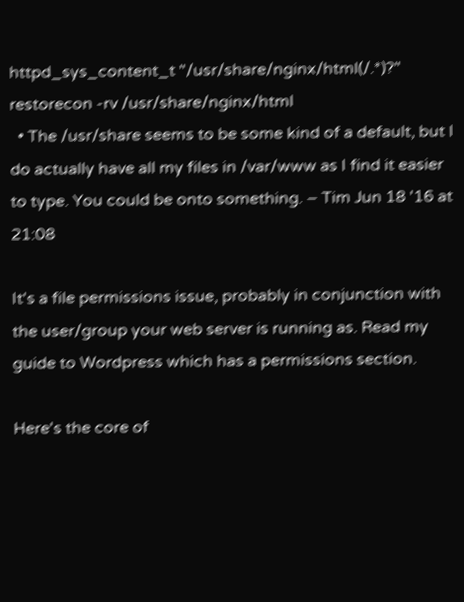httpd_sys_content_t "/usr/share/nginx/html(/.*)?"
restorecon -rv /usr/share/nginx/html
  • The /usr/share seems to be some kind of a default, but I do actually have all my files in /var/www as I find it easier to type. You could be onto something. – Tim Jun 18 '16 at 21:08

It's a file permissions issue, probably in conjunction with the user/group your web server is running as. Read my guide to Wordpress which has a permissions section.

Here's the core of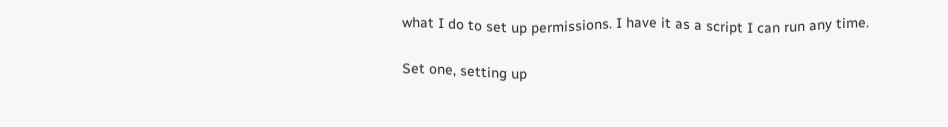what I do to set up permissions. I have it as a script I can run any time.

Set one, setting up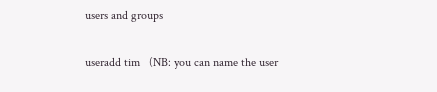users and groups

useradd tim   (NB: you can name the user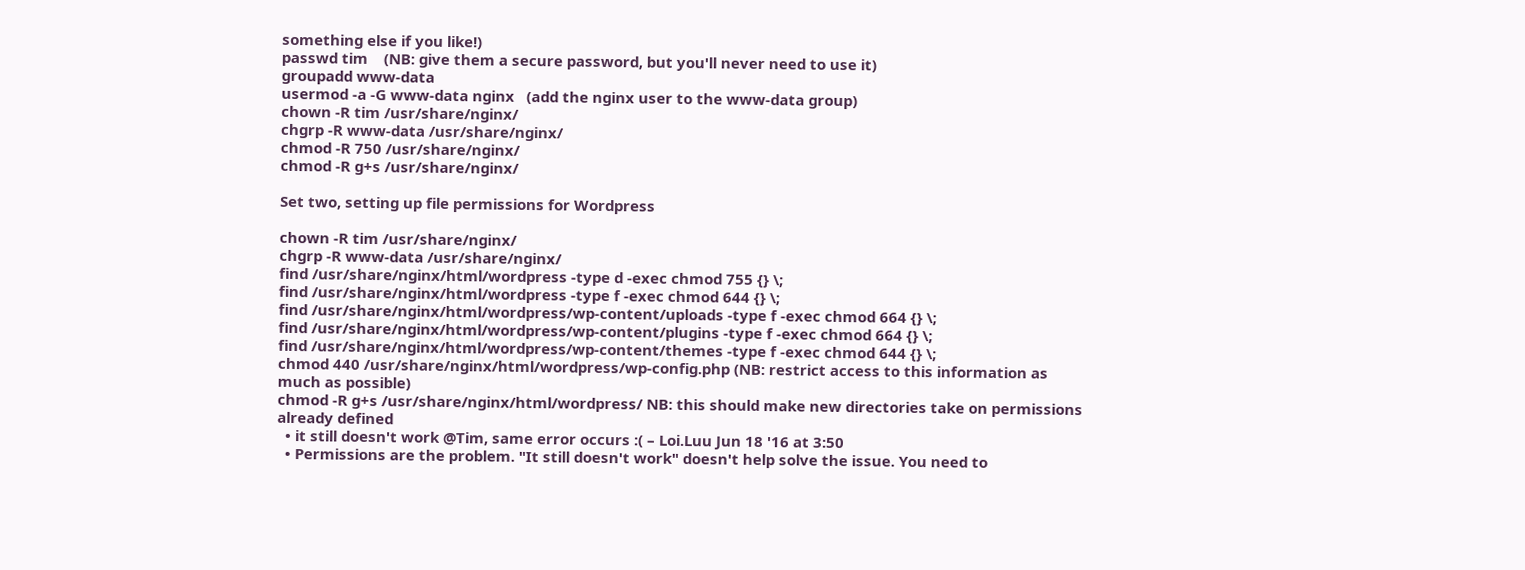something else if you like!)
passwd tim    (NB: give them a secure password, but you'll never need to use it)
groupadd www-data
usermod -a -G www-data nginx   (add the nginx user to the www-data group)
chown -R tim /usr/share/nginx/
chgrp -R www-data /usr/share/nginx/
chmod -R 750 /usr/share/nginx/
chmod -R g+s /usr/share/nginx/

Set two, setting up file permissions for Wordpress

chown -R tim /usr/share/nginx/
chgrp -R www-data /usr/share/nginx/
find /usr/share/nginx/html/wordpress -type d -exec chmod 755 {} \;
find /usr/share/nginx/html/wordpress -type f -exec chmod 644 {} \;
find /usr/share/nginx/html/wordpress/wp-content/uploads -type f -exec chmod 664 {} \;
find /usr/share/nginx/html/wordpress/wp-content/plugins -type f -exec chmod 664 {} \;
find /usr/share/nginx/html/wordpress/wp-content/themes -type f -exec chmod 644 {} \;
chmod 440 /usr/share/nginx/html/wordpress/wp-config.php (NB: restrict access to this information as much as possible)
chmod -R g+s /usr/share/nginx/html/wordpress/ NB: this should make new directories take on permissions already defined
  • it still doesn't work @Tim, same error occurs :( – Loi.Luu Jun 18 '16 at 3:50
  • Permissions are the problem. "It still doesn't work" doesn't help solve the issue. You need to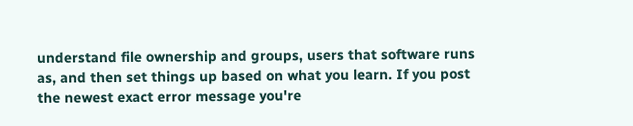understand file ownership and groups, users that software runs as, and then set things up based on what you learn. If you post the newest exact error message you're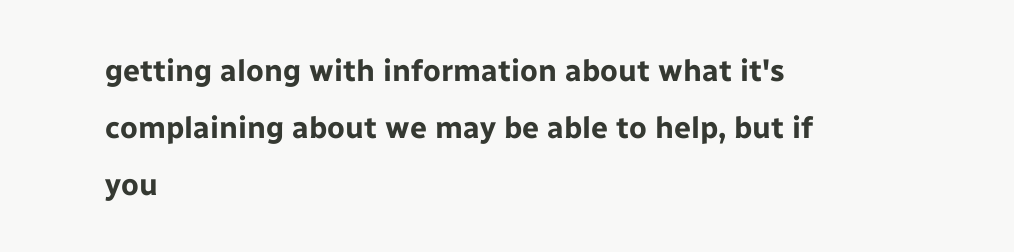getting along with information about what it's complaining about we may be able to help, but if you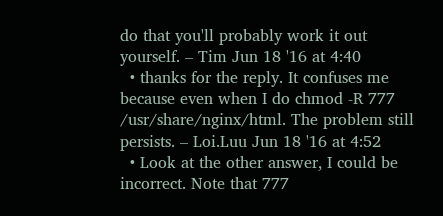do that you'll probably work it out yourself. – Tim Jun 18 '16 at 4:40
  • thanks for the reply. It confuses me because even when I do chmod -R 777 /usr/share/nginx/html. The problem still persists. – Loi.Luu Jun 18 '16 at 4:52
  • Look at the other answer, I could be incorrect. Note that 777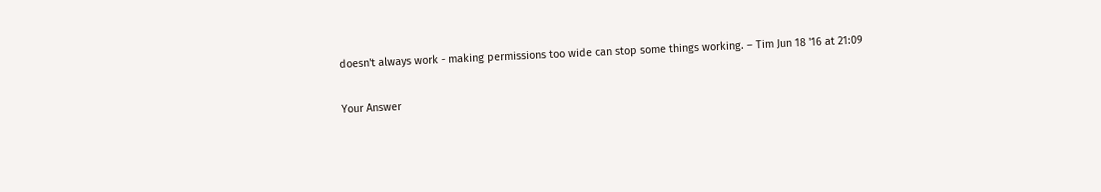doesn't always work - making permissions too wide can stop some things working. – Tim Jun 18 '16 at 21:09

Your Answer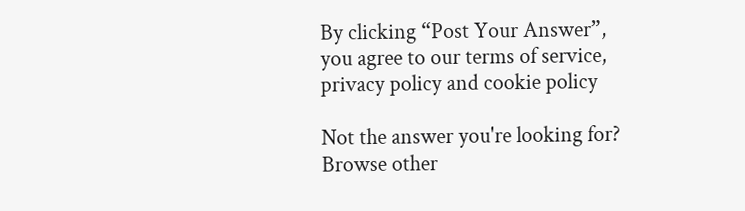By clicking “Post Your Answer”, you agree to our terms of service, privacy policy and cookie policy

Not the answer you're looking for? Browse other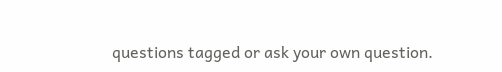questions tagged or ask your own question.